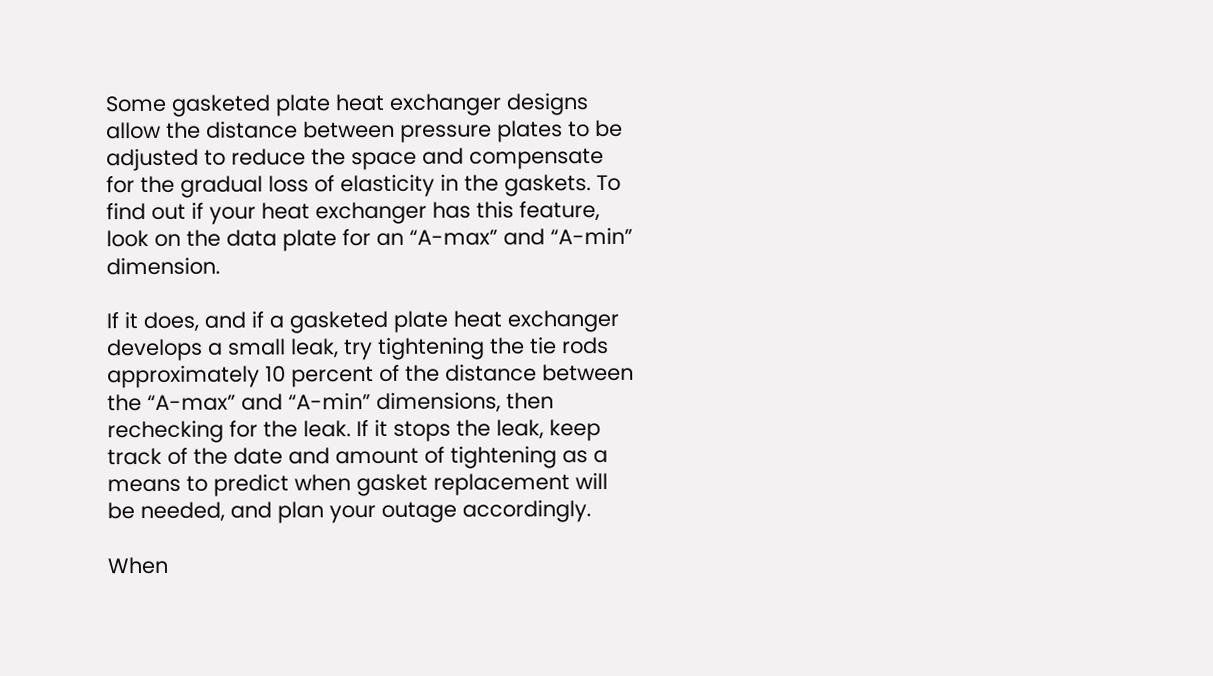Some gasketed plate heat exchanger designs allow the distance between pressure plates to be adjusted to reduce the space and compensate for the gradual loss of elasticity in the gaskets. To find out if your heat exchanger has this feature, look on the data plate for an “A-max” and “A-min” dimension.

If it does, and if a gasketed plate heat exchanger develops a small leak, try tightening the tie rods approximately 10 percent of the distance between the “A-max” and “A-min” dimensions, then rechecking for the leak. If it stops the leak, keep track of the date and amount of tightening as a means to predict when gasket replacement will be needed, and plan your outage accordingly.

When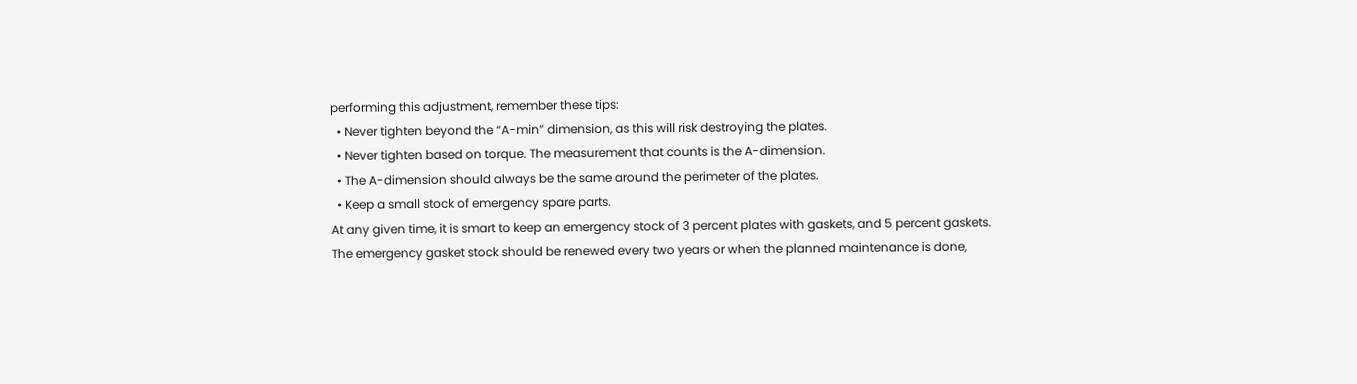performing this adjustment, remember these tips:
  • Never tighten beyond the “A-min” dimension, as this will risk destroying the plates.
  • Never tighten based on torque. The measurement that counts is the A-dimension.
  • The A-dimension should always be the same around the perimeter of the plates.
  • Keep a small stock of emergency spare parts.
At any given time, it is smart to keep an emergency stock of 3 percent plates with gaskets, and 5 percent gaskets. The emergency gasket stock should be renewed every two years or when the planned maintenance is done,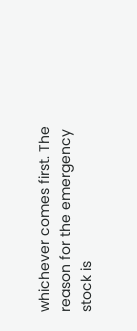whichever comes first. The reason for the emergency stock is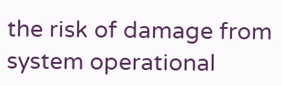the risk of damage from system operational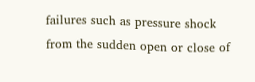failures such as pressure shock from the sudden open or close of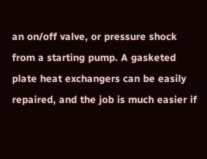an on/off valve, or pressure shock from a starting pump. A gasketed plate heat exchangers can be easily repaired, and the job is much easier if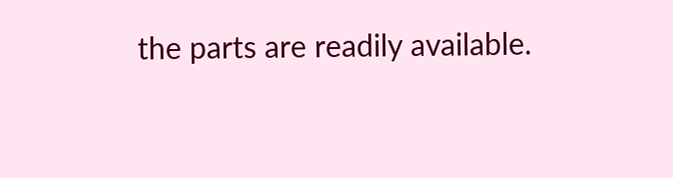the parts are readily available.